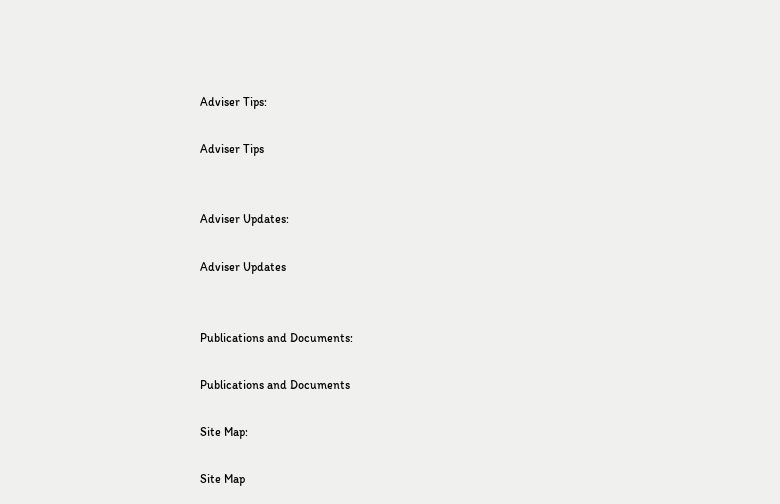Adviser Tips:

Adviser Tips


Adviser Updates:

Adviser Updates


Publications and Documents:

Publications and Documents

Site Map:

Site Map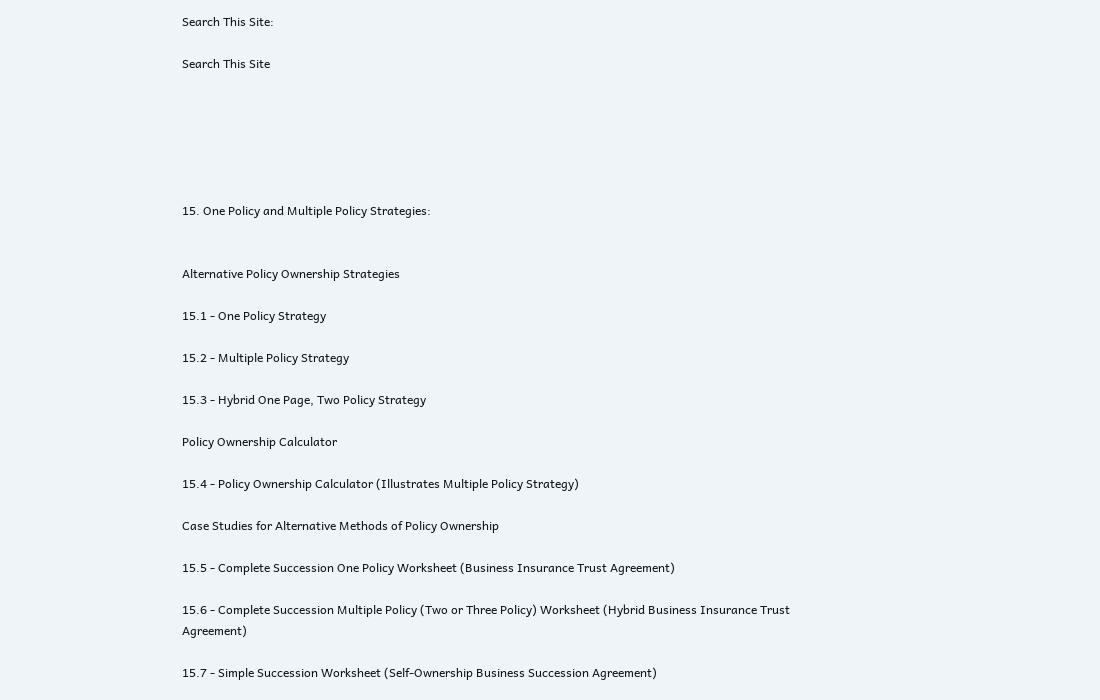Search This Site:

Search This Site






15. One Policy and Multiple Policy Strategies:


Alternative Policy Ownership Strategies

15.1 - One Policy Strategy

15.2 - Multiple Policy Strategy

15.3 - Hybrid One Page, Two Policy Strategy

Policy Ownership Calculator

15.4 - Policy Ownership Calculator (Illustrates Multiple Policy Strategy)

Case Studies for Alternative Methods of Policy Ownership

15.5 - Complete Succession One Policy Worksheet (Business Insurance Trust Agreement)

15.6 - Complete Succession Multiple Policy (Two or Three Policy) Worksheet (Hybrid Business Insurance Trust Agreement)

15.7 - Simple Succession Worksheet (Self-Ownership Business Succession Agreement)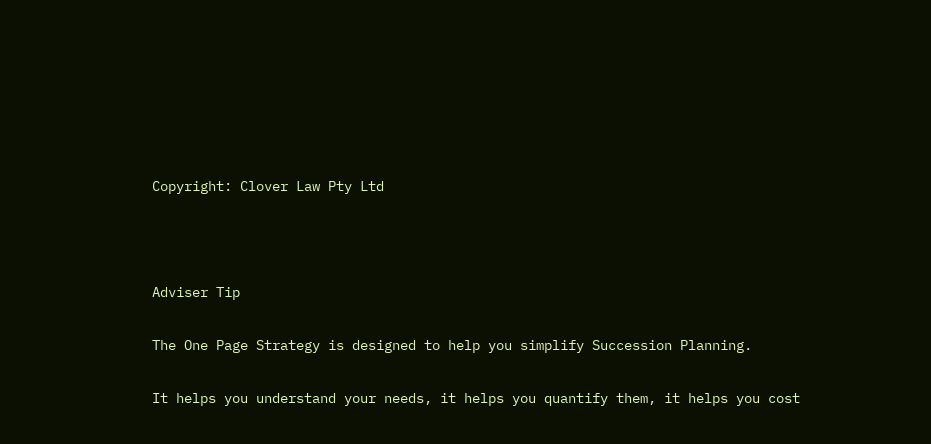Copyright: Clover Law Pty Ltd



Adviser Tip

The One Page Strategy is designed to help you simplify Succession Planning.

It helps you understand your needs, it helps you quantify them, it helps you cost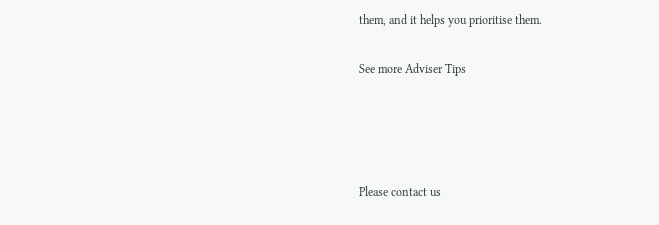them, and it helps you prioritise them.

See more Adviser Tips




Please contact us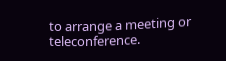to arrange a meeting or teleconference.